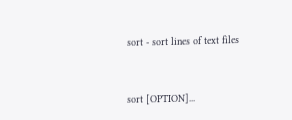sort - sort lines of text files


sort [OPTION]...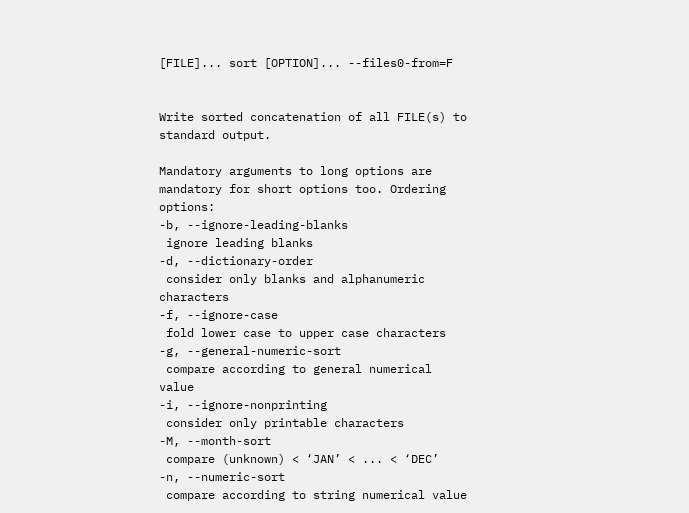[FILE]... sort [OPTION]... --files0-from=F


Write sorted concatenation of all FILE(s) to standard output.

Mandatory arguments to long options are mandatory for short options too. Ordering options:
-b, --ignore-leading-blanks
 ignore leading blanks
-d, --dictionary-order
 consider only blanks and alphanumeric characters
-f, --ignore-case
 fold lower case to upper case characters
-g, --general-numeric-sort
 compare according to general numerical value
-i, --ignore-nonprinting
 consider only printable characters
-M, --month-sort
 compare (unknown) < ‘JAN’ < ... < ‘DEC’
-n, --numeric-sort
 compare according to string numerical value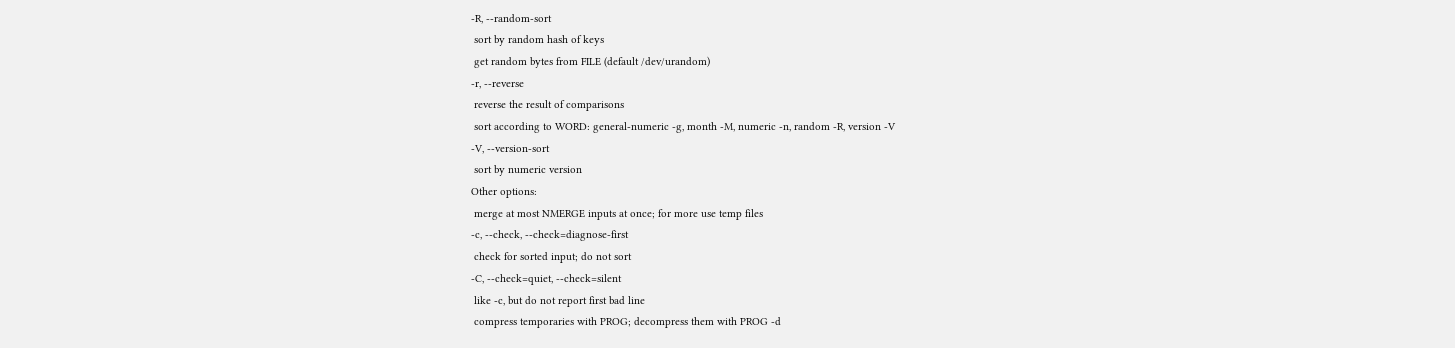-R, --random-sort
 sort by random hash of keys
 get random bytes from FILE (default /dev/urandom)
-r, --reverse
 reverse the result of comparisons
 sort according to WORD: general-numeric -g, month -M, numeric -n, random -R, version -V
-V, --version-sort
 sort by numeric version
Other options:
 merge at most NMERGE inputs at once; for more use temp files
-c, --check, --check=diagnose-first
 check for sorted input; do not sort
-C, --check=quiet, --check=silent
 like -c, but do not report first bad line
 compress temporaries with PROG; decompress them with PROG -d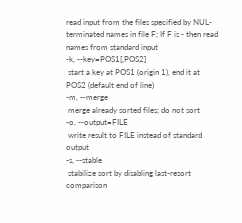read input from the files specified by NUL-terminated names in file F; If F is - then read names from standard input
-k, --key=POS1[,POS2]
 start a key at POS1 (origin 1), end it at POS2 (default end of line)
-m, --merge
 merge already sorted files; do not sort
-o, --output=FILE
 write result to FILE instead of standard output
-s, --stable
 stabilize sort by disabling last-resort comparison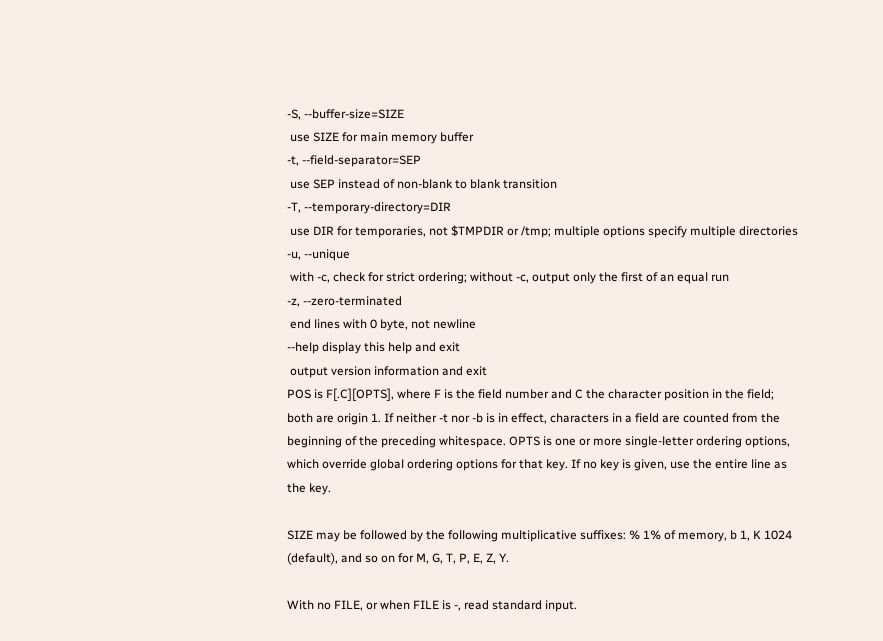-S, --buffer-size=SIZE
 use SIZE for main memory buffer
-t, --field-separator=SEP
 use SEP instead of non-blank to blank transition
-T, --temporary-directory=DIR
 use DIR for temporaries, not $TMPDIR or /tmp; multiple options specify multiple directories
-u, --unique
 with -c, check for strict ordering; without -c, output only the first of an equal run
-z, --zero-terminated
 end lines with 0 byte, not newline
--help display this help and exit
 output version information and exit
POS is F[.C][OPTS], where F is the field number and C the character position in the field; both are origin 1. If neither -t nor -b is in effect, characters in a field are counted from the beginning of the preceding whitespace. OPTS is one or more single-letter ordering options, which override global ordering options for that key. If no key is given, use the entire line as the key.

SIZE may be followed by the following multiplicative suffixes: % 1% of memory, b 1, K 1024 (default), and so on for M, G, T, P, E, Z, Y.

With no FILE, or when FILE is -, read standard input.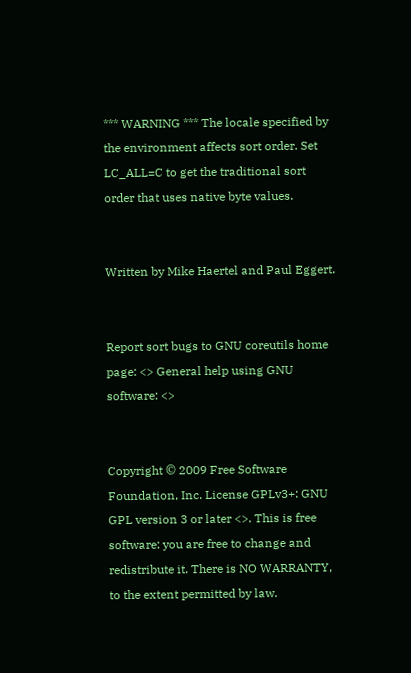*** WARNING *** The locale specified by the environment affects sort order. Set LC_ALL=C to get the traditional sort order that uses native byte values.


Written by Mike Haertel and Paul Eggert.


Report sort bugs to GNU coreutils home page: <> General help using GNU software: <>


Copyright © 2009 Free Software Foundation, Inc. License GPLv3+: GNU GPL version 3 or later <>. This is free software: you are free to change and redistribute it. There is NO WARRANTY, to the extent permitted by law.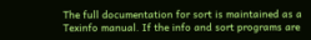The full documentation for sort is maintained as a Texinfo manual. If the info and sort programs are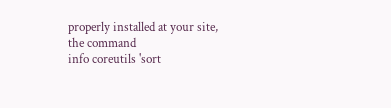properly installed at your site, the command
info coreutils 'sort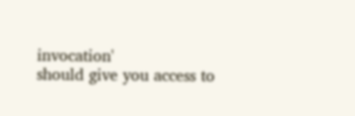invocation'
should give you access to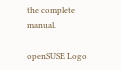the complete manual.

openSUSE Logo